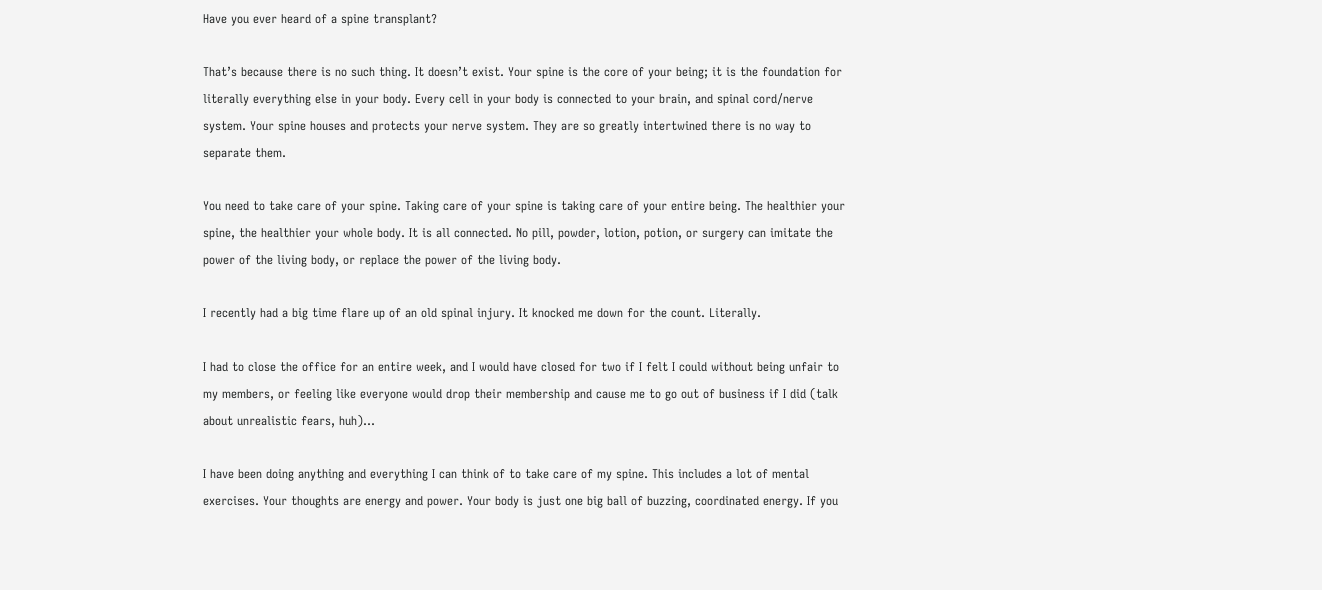Have you ever heard of a spine transplant?

That’s because there is no such thing. It doesn’t exist. Your spine is the core of your being; it is the foundation for literally everything else in your body. Every cell in your body is connected to your brain, and spinal cord/nerve system. Your spine houses and protects your nerve system. They are so greatly intertwined there is no way to separate them.

You need to take care of your spine. Taking care of your spine is taking care of your entire being. The healthier your spine, the healthier your whole body. It is all connected. No pill, powder, lotion, potion, or surgery can imitate the power of the living body, or replace the power of the living body.

I recently had a big time flare up of an old spinal injury. It knocked me down for the count. Literally.

I had to close the office for an entire week, and I would have closed for two if I felt I could without being unfair to my members, or feeling like everyone would drop their membership and cause me to go out of business if I did (talk about unrealistic fears, huh)…

I have been doing anything and everything I can think of to take care of my spine. This includes a lot of mental exercises. Your thoughts are energy and power. Your body is just one big ball of buzzing, coordinated energy. If you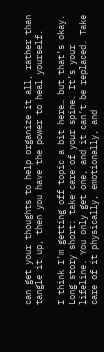can get your thoughts to help organize it all, rather than tangle it up, then you have the power to heal yourself.

I think I’m getting off topic a bit here… but that’s okay. Long story short: take care of your spine. It’s your lifeline. You only get one, and it can’t be replaced. Take care of it physically, emotionally, and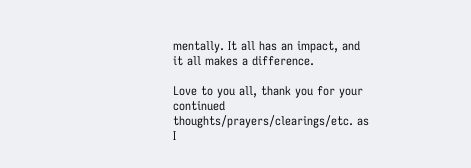mentally. It all has an impact, and it all makes a difference.

Love to you all, thank you for your continued thoughts/prayers/clearings/etc. as I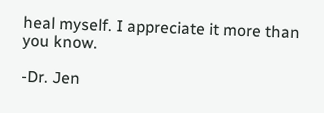heal myself. I appreciate it more than you know.

-Dr. Jen